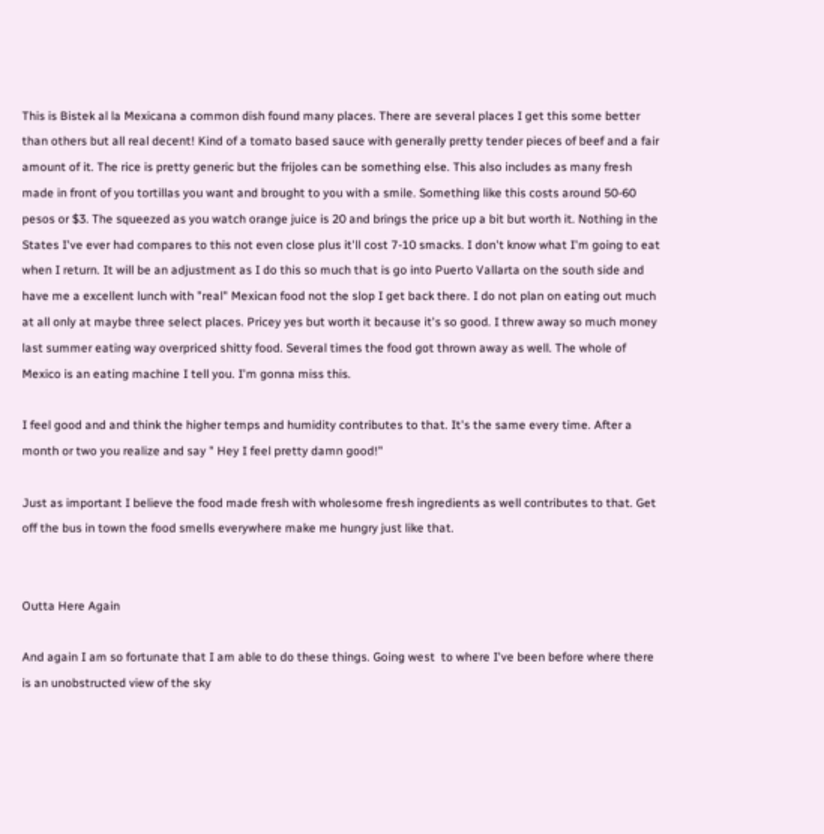This is Bistek al la Mexicana a common dish found many places. There are several places I get this some better than others but all real decent! Kind of a tomato based sauce with generally pretty tender pieces of beef and a fair amount of it. The rice is pretty generic but the frijoles can be something else. This also includes as many fresh made in front of you tortillas you want and brought to you with a smile. Something like this costs around 50-60 pesos or $3. The squeezed as you watch orange juice is 20 and brings the price up a bit but worth it. Nothing in the States I've ever had compares to this not even close plus it'll cost 7-10 smacks. I don't know what I'm going to eat when I return. It will be an adjustment as I do this so much that is go into Puerto Vallarta on the south side and have me a excellent lunch with "real" Mexican food not the slop I get back there. I do not plan on eating out much at all only at maybe three select places. Pricey yes but worth it because it's so good. I threw away so much money last summer eating way overpriced shitty food. Several times the food got thrown away as well. The whole of Mexico is an eating machine I tell you. I'm gonna miss this.

I feel good and and think the higher temps and humidity contributes to that. It's the same every time. After a month or two you realize and say " Hey I feel pretty damn good!"

Just as important I believe the food made fresh with wholesome fresh ingredients as well contributes to that. Get off the bus in town the food smells everywhere make me hungry just like that.


Outta Here Again

And again I am so fortunate that I am able to do these things. Going west  to where I've been before where there is an unobstructed view of the sky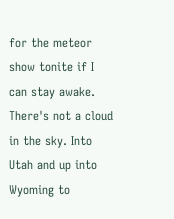for the meteor show tonite if I can stay awake. There's not a cloud in the sky. Into Utah and up into Wyoming to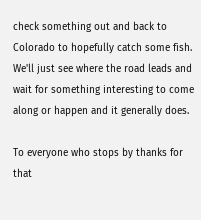check something out and back to Colorado to hopefully catch some fish. We'll just see where the road leads and wait for something interesting to come along or happen and it generally does.

To everyone who stops by thanks for that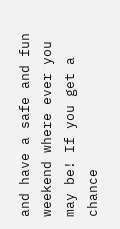and have a safe and fun weekend where ever you may be! If you get a chance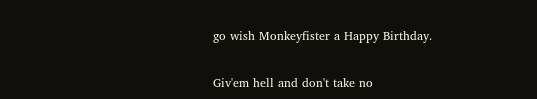go wish Monkeyfister a Happy Birthday.

Giv'em hell and don't take no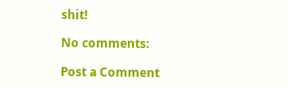shit!

No comments:

Post a Comment